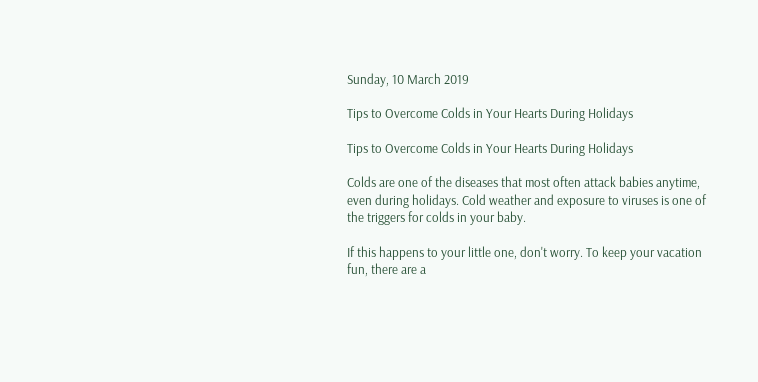Sunday, 10 March 2019

Tips to Overcome Colds in Your Hearts During Holidays

Tips to Overcome Colds in Your Hearts During Holidays

Colds are one of the diseases that most often attack babies anytime, even during holidays. Cold weather and exposure to viruses is one of the triggers for colds in your baby.

If this happens to your little one, don't worry. To keep your vacation fun, there are a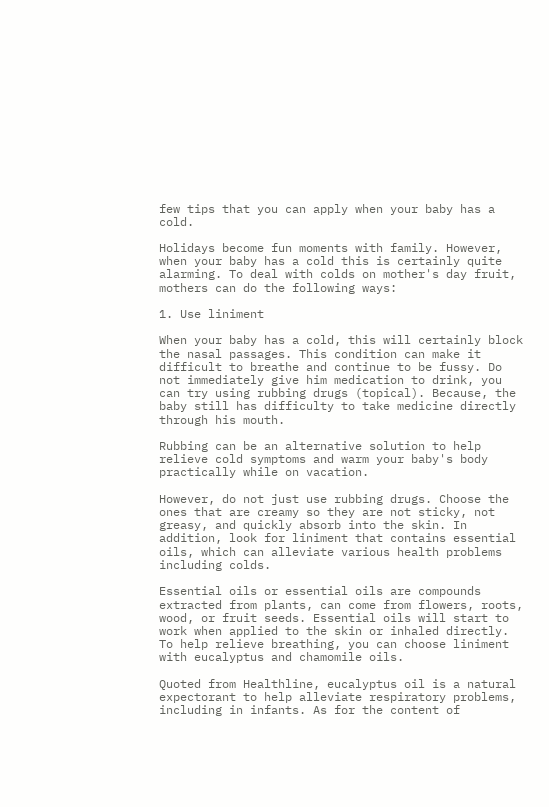few tips that you can apply when your baby has a cold.

Holidays become fun moments with family. However, when your baby has a cold this is certainly quite alarming. To deal with colds on mother's day fruit, mothers can do the following ways:

1. Use liniment

When your baby has a cold, this will certainly block the nasal passages. This condition can make it difficult to breathe and continue to be fussy. Do not immediately give him medication to drink, you can try using rubbing drugs (topical). Because, the baby still has difficulty to take medicine directly through his mouth.

Rubbing can be an alternative solution to help relieve cold symptoms and warm your baby's body practically while on vacation.

However, do not just use rubbing drugs. Choose the ones that are creamy so they are not sticky, not greasy, and quickly absorb into the skin. In addition, look for liniment that contains essential oils, which can alleviate various health problems including colds.

Essential oils or essential oils are compounds extracted from plants, can come from flowers, roots, wood, or fruit seeds. Essential oils will start to work when applied to the skin or inhaled directly. To help relieve breathing, you can choose liniment with eucalyptus and chamomile oils.

Quoted from Healthline, eucalyptus oil is a natural expectorant to help alleviate respiratory problems, including in infants. As for the content of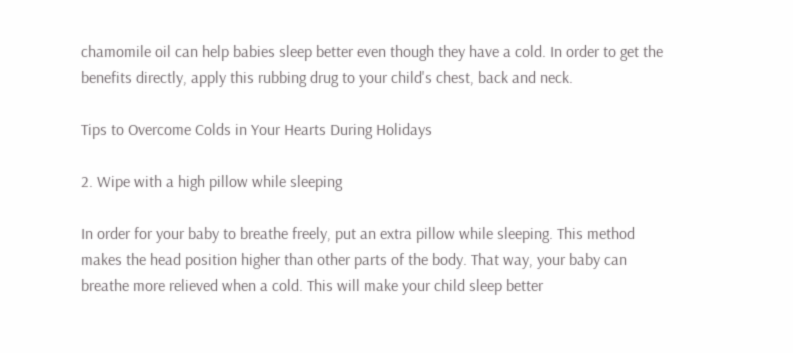chamomile oil can help babies sleep better even though they have a cold. In order to get the benefits directly, apply this rubbing drug to your child's chest, back and neck.

Tips to Overcome Colds in Your Hearts During Holidays

2. Wipe with a high pillow while sleeping

In order for your baby to breathe freely, put an extra pillow while sleeping. This method makes the head position higher than other parts of the body. That way, your baby can breathe more relieved when a cold. This will make your child sleep better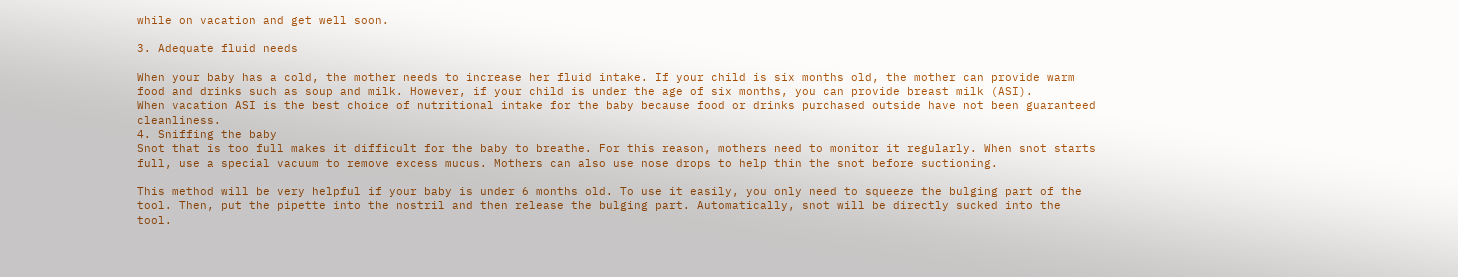while on vacation and get well soon.

3. Adequate fluid needs

When your baby has a cold, the mother needs to increase her fluid intake. If your child is six months old, the mother can provide warm food and drinks such as soup and milk. However, if your child is under the age of six months, you can provide breast milk (ASI).
When vacation ASI is the best choice of nutritional intake for the baby because food or drinks purchased outside have not been guaranteed cleanliness.
4. Sniffing the baby
Snot that is too full makes it difficult for the baby to breathe. For this reason, mothers need to monitor it regularly. When snot starts full, use a special vacuum to remove excess mucus. Mothers can also use nose drops to help thin the snot before suctioning.

This method will be very helpful if your baby is under 6 months old. To use it easily, you only need to squeeze the bulging part of the tool. Then, put the pipette into the nostril and then release the bulging part. Automatically, snot will be directly sucked into the tool.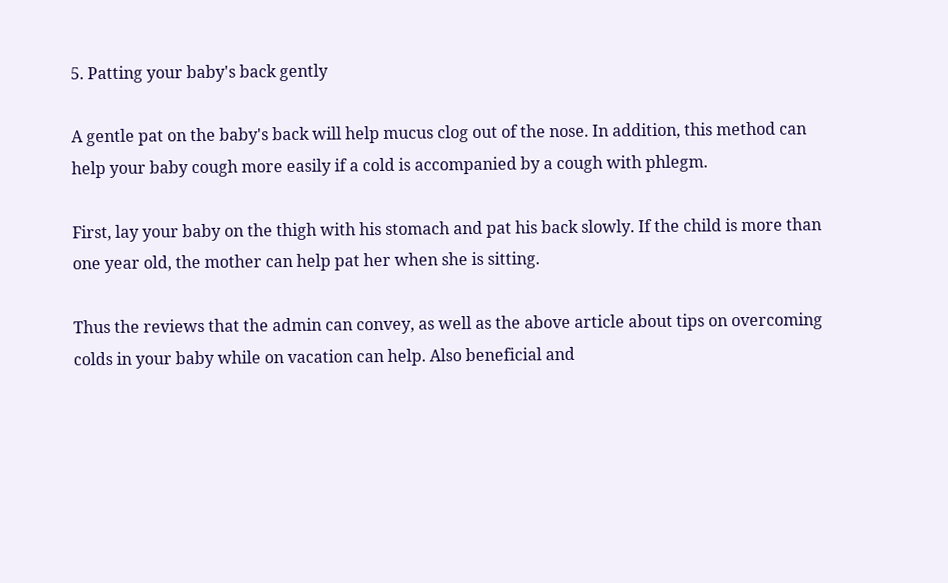5. Patting your baby's back gently

A gentle pat on the baby's back will help mucus clog out of the nose. In addition, this method can help your baby cough more easily if a cold is accompanied by a cough with phlegm.

First, lay your baby on the thigh with his stomach and pat his back slowly. If the child is more than one year old, the mother can help pat her when she is sitting.

Thus the reviews that the admin can convey, as well as the above article about tips on overcoming colds in your baby while on vacation can help. Also beneficial and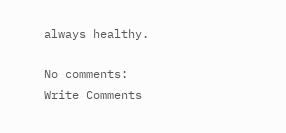always healthy.

No comments:
Write Comments